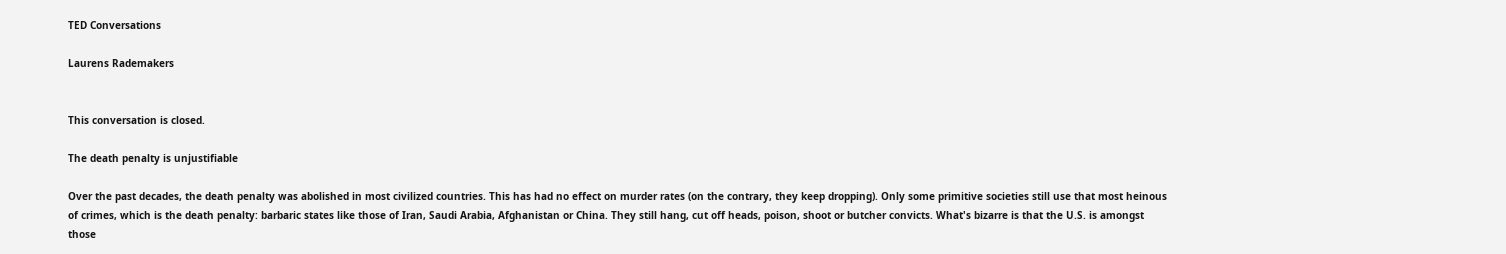TED Conversations

Laurens Rademakers


This conversation is closed.

The death penalty is unjustifiable

Over the past decades, the death penalty was abolished in most civilized countries. This has had no effect on murder rates (on the contrary, they keep dropping). Only some primitive societies still use that most heinous of crimes, which is the death penalty: barbaric states like those of Iran, Saudi Arabia, Afghanistan or China. They still hang, cut off heads, poison, shoot or butcher convicts. What's bizarre is that the U.S. is amongst those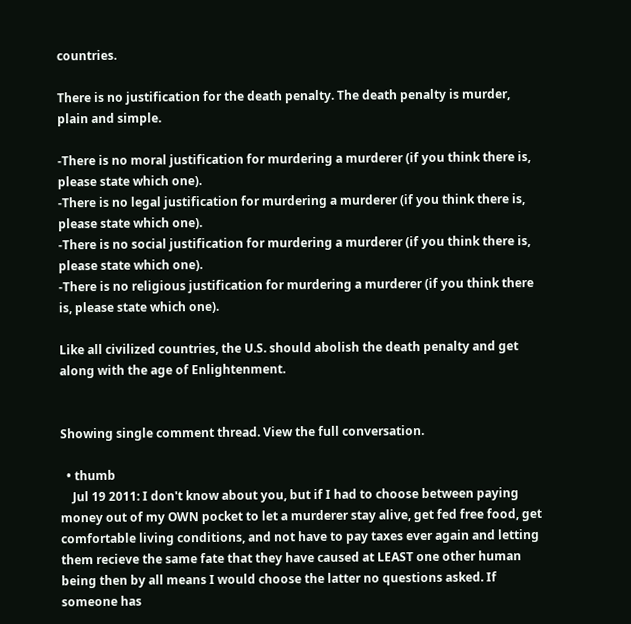countries.

There is no justification for the death penalty. The death penalty is murder, plain and simple.

-There is no moral justification for murdering a murderer (if you think there is, please state which one).
-There is no legal justification for murdering a murderer (if you think there is, please state which one).
-There is no social justification for murdering a murderer (if you think there is, please state which one).
-There is no religious justification for murdering a murderer (if you think there is, please state which one).

Like all civilized countries, the U.S. should abolish the death penalty and get along with the age of Enlightenment.


Showing single comment thread. View the full conversation.

  • thumb
    Jul 19 2011: I don't know about you, but if I had to choose between paying money out of my OWN pocket to let a murderer stay alive, get fed free food, get comfortable living conditions, and not have to pay taxes ever again and letting them recieve the same fate that they have caused at LEAST one other human being then by all means I would choose the latter no questions asked. If someone has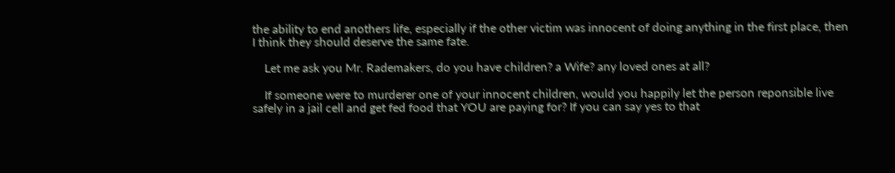the ability to end anothers life, especially if the other victim was innocent of doing anything in the first place, then I think they should deserve the same fate.

    Let me ask you Mr. Rademakers, do you have children? a Wife? any loved ones at all?

    If someone were to murderer one of your innocent children, would you happily let the person reponsible live safely in a jail cell and get fed food that YOU are paying for? If you can say yes to that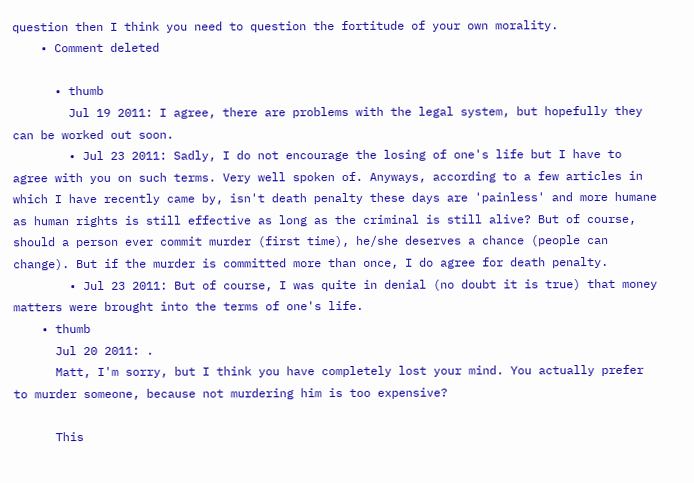question then I think you need to question the fortitude of your own morality.
    • Comment deleted

      • thumb
        Jul 19 2011: I agree, there are problems with the legal system, but hopefully they can be worked out soon.
        • Jul 23 2011: Sadly, I do not encourage the losing of one's life but I have to agree with you on such terms. Very well spoken of. Anyways, according to a few articles in which I have recently came by, isn't death penalty these days are 'painless' and more humane as human rights is still effective as long as the criminal is still alive? But of course, should a person ever commit murder (first time), he/she deserves a chance (people can change). But if the murder is committed more than once, I do agree for death penalty.
        • Jul 23 2011: But of course, I was quite in denial (no doubt it is true) that money matters were brought into the terms of one's life.
    • thumb
      Jul 20 2011: .
      Matt, I'm sorry, but I think you have completely lost your mind. You actually prefer to murder someone, because not murdering him is too expensive?

      This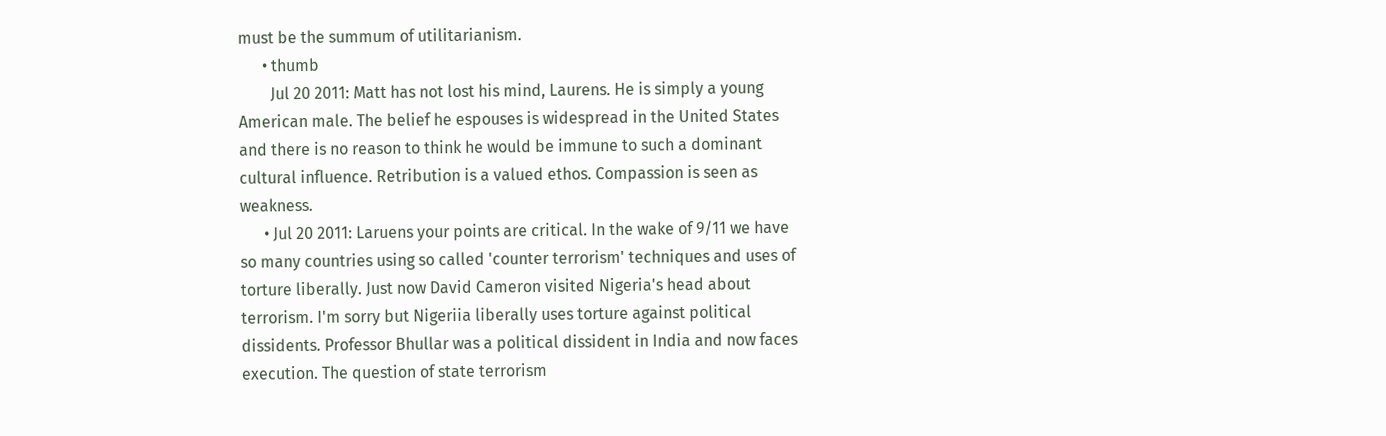must be the summum of utilitarianism.
      • thumb
        Jul 20 2011: Matt has not lost his mind, Laurens. He is simply a young American male. The belief he espouses is widespread in the United States and there is no reason to think he would be immune to such a dominant cultural influence. Retribution is a valued ethos. Compassion is seen as weakness.
      • Jul 20 2011: Laruens your points are critical. In the wake of 9/11 we have so many countries using so called 'counter terrorism' techniques and uses of torture liberally. Just now David Cameron visited Nigeria's head about terrorism. I'm sorry but Nigeriia liberally uses torture against political dissidents. Professor Bhullar was a political dissident in India and now faces execution. The question of state terrorism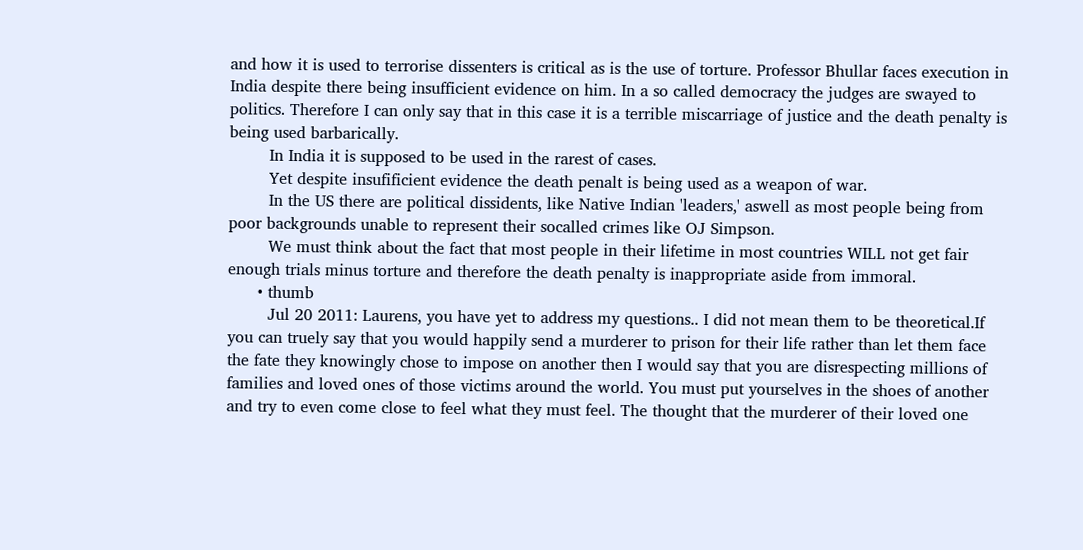and how it is used to terrorise dissenters is critical as is the use of torture. Professor Bhullar faces execution in India despite there being insufficient evidence on him. In a so called democracy the judges are swayed to politics. Therefore I can only say that in this case it is a terrible miscarriage of justice and the death penalty is being used barbarically.
        In India it is supposed to be used in the rarest of cases.
        Yet despite insufificient evidence the death penalt is being used as a weapon of war.
        In the US there are political dissidents, like Native Indian 'leaders,' aswell as most people being from poor backgrounds unable to represent their socalled crimes like OJ Simpson.
        We must think about the fact that most people in their lifetime in most countries WILL not get fair enough trials minus torture and therefore the death penalty is inappropriate aside from immoral.
      • thumb
        Jul 20 2011: Laurens, you have yet to address my questions.. I did not mean them to be theoretical.If you can truely say that you would happily send a murderer to prison for their life rather than let them face the fate they knowingly chose to impose on another then I would say that you are disrespecting millions of families and loved ones of those victims around the world. You must put yourselves in the shoes of another and try to even come close to feel what they must feel. The thought that the murderer of their loved one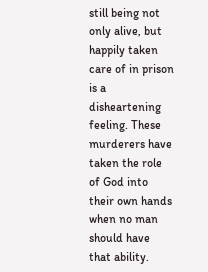still being not only alive, but happily taken care of in prison is a disheartening feeling. These murderers have taken the role of God into their own hands when no man should have that ability.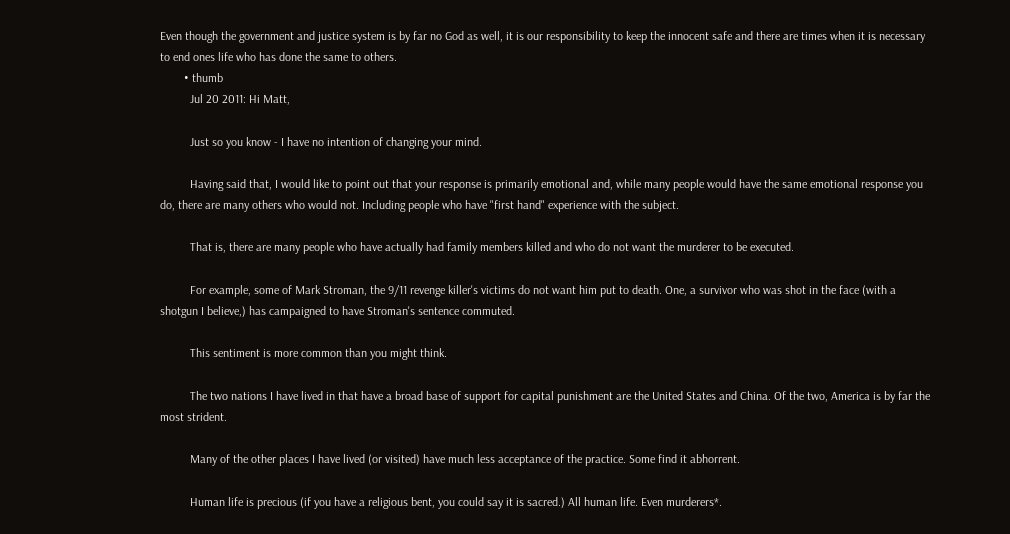Even though the government and justice system is by far no God as well, it is our responsibility to keep the innocent safe and there are times when it is necessary to end ones life who has done the same to others.
        • thumb
          Jul 20 2011: Hi Matt,

          Just so you know - I have no intention of changing your mind.

          Having said that, I would like to point out that your response is primarily emotional and, while many people would have the same emotional response you do, there are many others who would not. Including people who have "first hand" experience with the subject.

          That is, there are many people who have actually had family members killed and who do not want the murderer to be executed.

          For example, some of Mark Stroman, the 9/11 revenge killer's victims do not want him put to death. One, a survivor who was shot in the face (with a shotgun I believe,) has campaigned to have Stroman's sentence commuted.

          This sentiment is more common than you might think.

          The two nations I have lived in that have a broad base of support for capital punishment are the United States and China. Of the two, America is by far the most strident.

          Many of the other places I have lived (or visited) have much less acceptance of the practice. Some find it abhorrent.

          Human life is precious (if you have a religious bent, you could say it is sacred.) All human life. Even murderers*.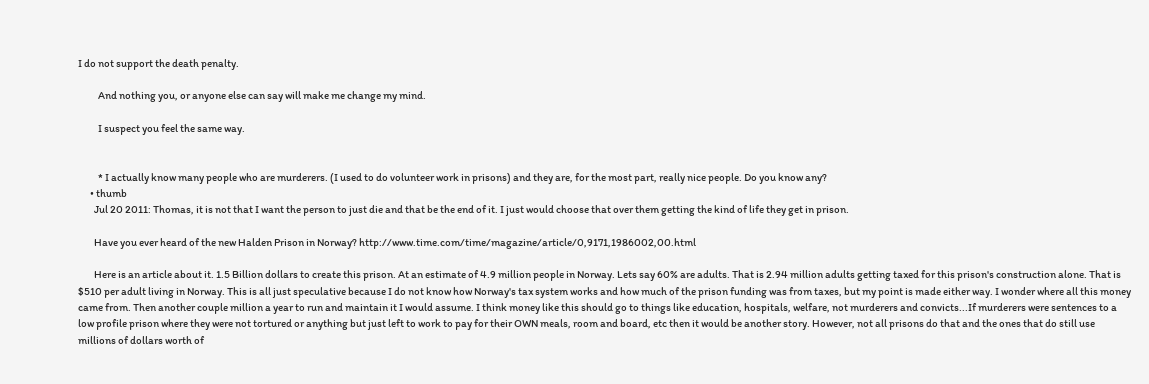I do not support the death penalty.

          And nothing you, or anyone else can say will make me change my mind.

          I suspect you feel the same way.


          * I actually know many people who are murderers. (I used to do volunteer work in prisons) and they are, for the most part, really nice people. Do you know any?
      • thumb
        Jul 20 2011: Thomas, it is not that I want the person to just die and that be the end of it. I just would choose that over them getting the kind of life they get in prison.

        Have you ever heard of the new Halden Prison in Norway? http://www.time.com/time/magazine/article/0,9171,1986002,00.html

        Here is an article about it. 1.5 Billion dollars to create this prison. At an estimate of 4.9 million people in Norway. Lets say 60% are adults. That is 2.94 million adults getting taxed for this prison's construction alone. That is $510 per adult living in Norway. This is all just speculative because I do not know how Norway's tax system works and how much of the prison funding was from taxes, but my point is made either way. I wonder where all this money came from. Then another couple million a year to run and maintain it I would assume. I think money like this should go to things like education, hospitals, welfare, not murderers and convicts...If murderers were sentences to a low profile prison where they were not tortured or anything but just left to work to pay for their OWN meals, room and board, etc then it would be another story. However, not all prisons do that and the ones that do still use millions of dollars worth of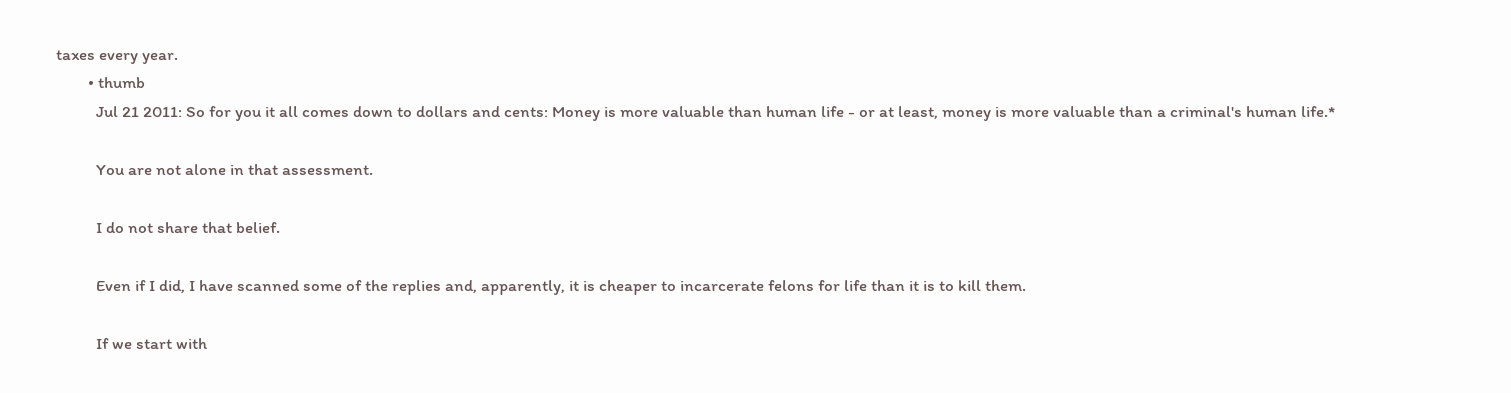taxes every year.
        • thumb
          Jul 21 2011: So for you it all comes down to dollars and cents: Money is more valuable than human life - or at least, money is more valuable than a criminal's human life.*

          You are not alone in that assessment.

          I do not share that belief.

          Even if I did, I have scanned some of the replies and, apparently, it is cheaper to incarcerate felons for life than it is to kill them.

          If we start with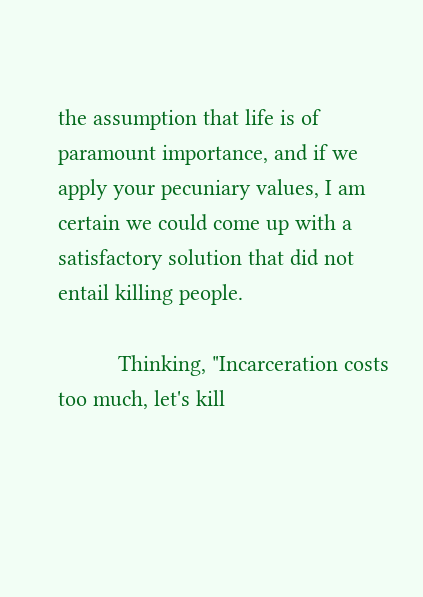the assumption that life is of paramount importance, and if we apply your pecuniary values, I am certain we could come up with a satisfactory solution that did not entail killing people.

          Thinking, "Incarceration costs too much, let's kill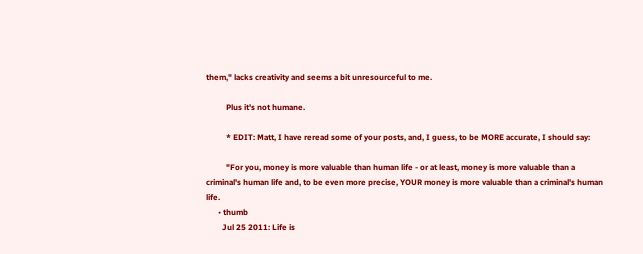them," lacks creativity and seems a bit unresourceful to me.

          Plus it's not humane.

          * EDIT: Matt, I have reread some of your posts, and, I guess, to be MORE accurate, I should say:

          "For you, money is more valuable than human life - or at least, money is more valuable than a criminal's human life and, to be even more precise, YOUR money is more valuable than a criminal's human life.
      • thumb
        Jul 25 2011: Life is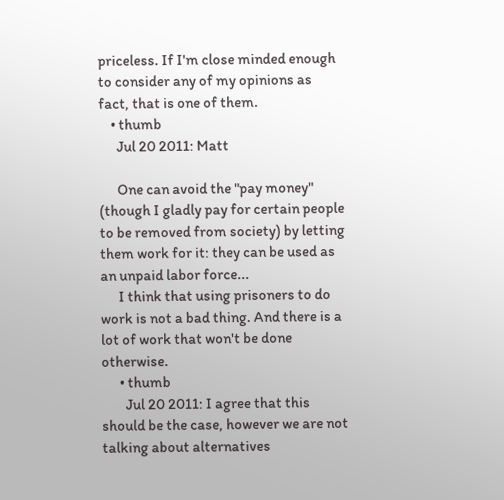priceless. If I'm close minded enough to consider any of my opinions as fact, that is one of them.
    • thumb
      Jul 20 2011: Matt

      One can avoid the "pay money" (though I gladly pay for certain people to be removed from society) by letting them work for it: they can be used as an unpaid labor force...
      I think that using prisoners to do work is not a bad thing. And there is a lot of work that won't be done otherwise.
      • thumb
        Jul 20 2011: I agree that this should be the case, however we are not talking about alternatives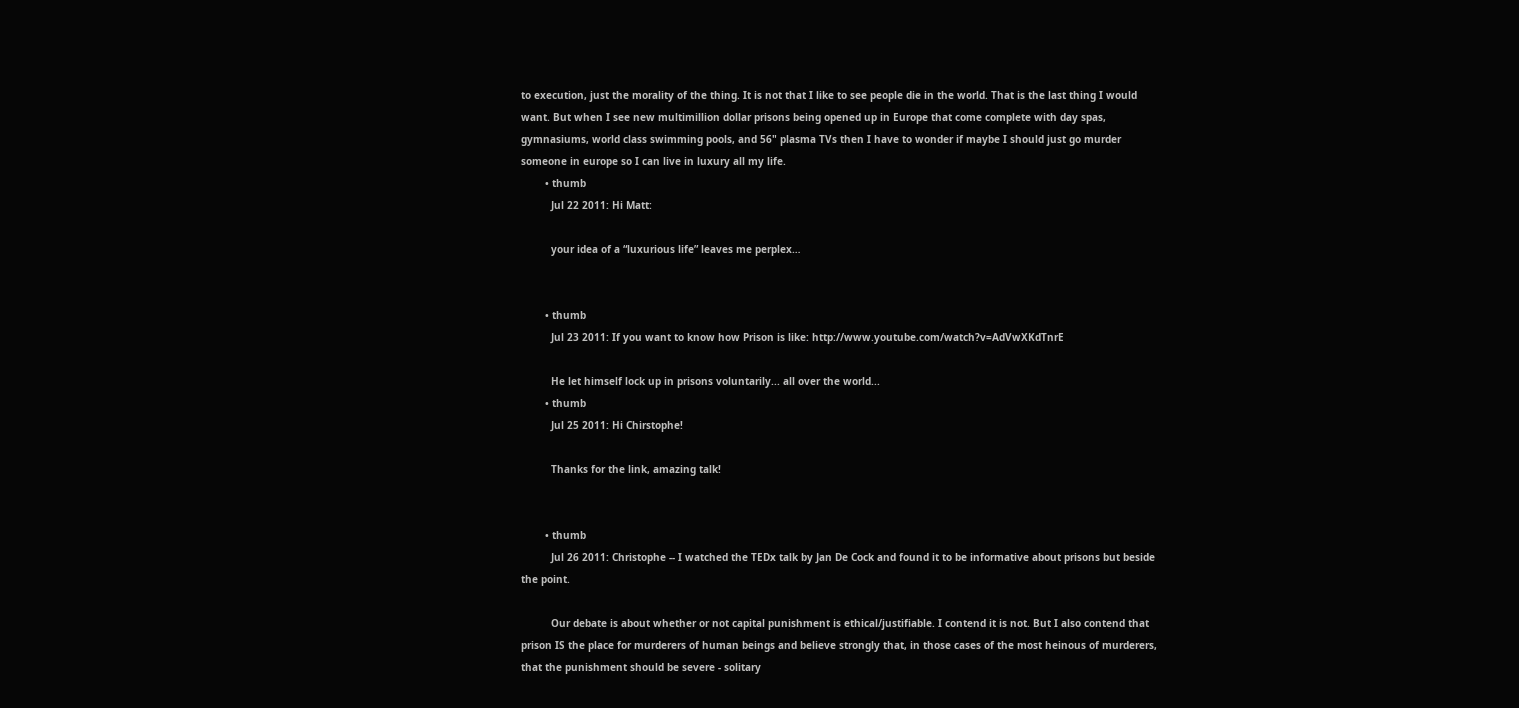to execution, just the morality of the thing. It is not that I like to see people die in the world. That is the last thing I would want. But when I see new multimillion dollar prisons being opened up in Europe that come complete with day spas, gymnasiums, world class swimming pools, and 56" plasma TVs then I have to wonder if maybe I should just go murder someone in europe so I can live in luxury all my life.
        • thumb
          Jul 22 2011: Hi Matt:

          your idea of a “luxurious life” leaves me perplex…


        • thumb
          Jul 23 2011: If you want to know how Prison is like: http://www.youtube.com/watch?v=AdVwXKdTnrE

          He let himself lock up in prisons voluntarily... all over the world...
        • thumb
          Jul 25 2011: Hi Chirstophe!

          Thanks for the link, amazing talk!


        • thumb
          Jul 26 2011: Christophe -- I watched the TEDx talk by Jan De Cock and found it to be informative about prisons but beside the point.

          Our debate is about whether or not capital punishment is ethical/justifiable. I contend it is not. But I also contend that prison IS the place for murderers of human beings and believe strongly that, in those cases of the most heinous of murderers, that the punishment should be severe - solitary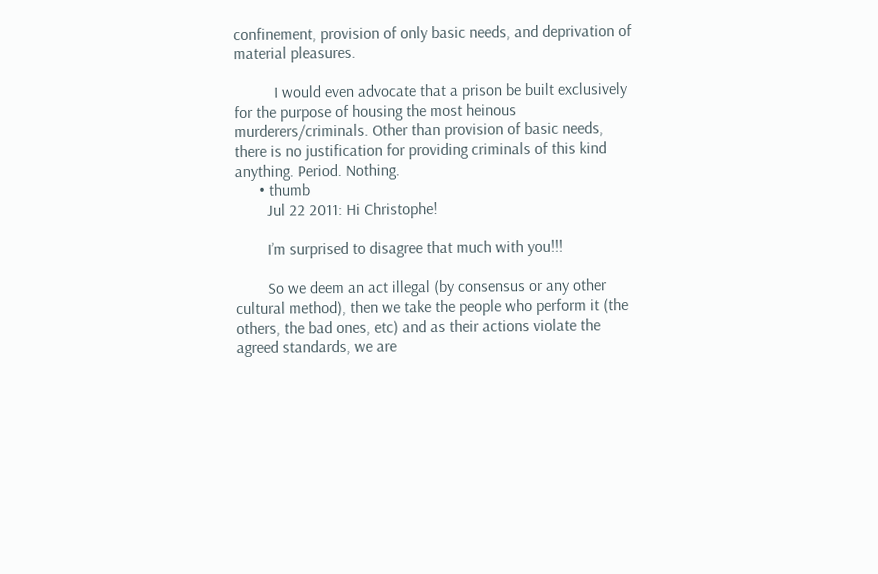confinement, provision of only basic needs, and deprivation of material pleasures.

          I would even advocate that a prison be built exclusively for the purpose of housing the most heinous murderers/criminals. Other than provision of basic needs, there is no justification for providing criminals of this kind anything. Period. Nothing.
      • thumb
        Jul 22 2011: Hi Christophe!

        I’m surprised to disagree that much with you!!!

        So we deem an act illegal (by consensus or any other cultural method), then we take the people who perform it (the others, the bad ones, etc) and as their actions violate the agreed standards, we are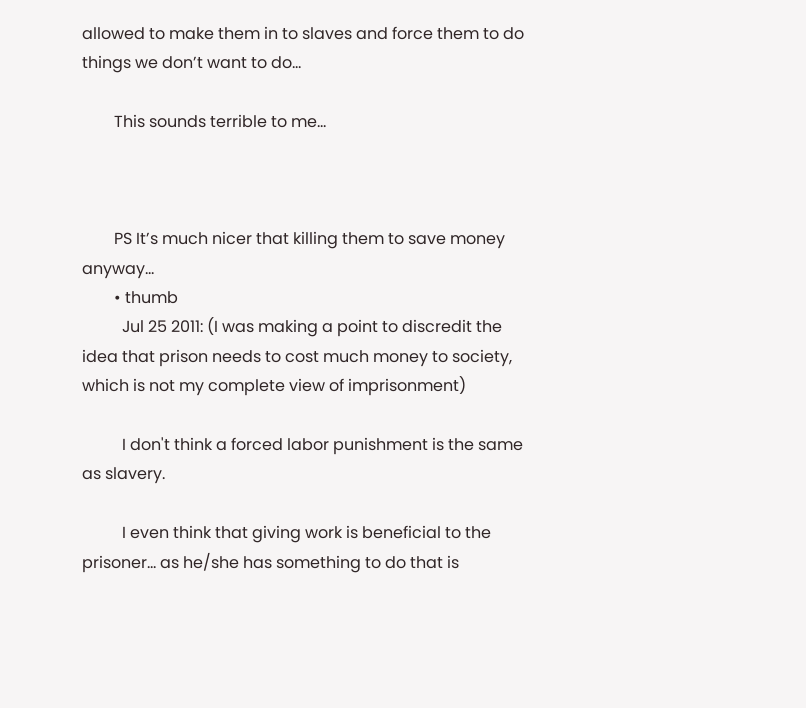allowed to make them in to slaves and force them to do things we don’t want to do…

        This sounds terrible to me…



        PS It’s much nicer that killing them to save money anyway…
        • thumb
          Jul 25 2011: (I was making a point to discredit the idea that prison needs to cost much money to society, which is not my complete view of imprisonment)

          I don't think a forced labor punishment is the same as slavery.

          I even think that giving work is beneficial to the prisoner... as he/she has something to do that is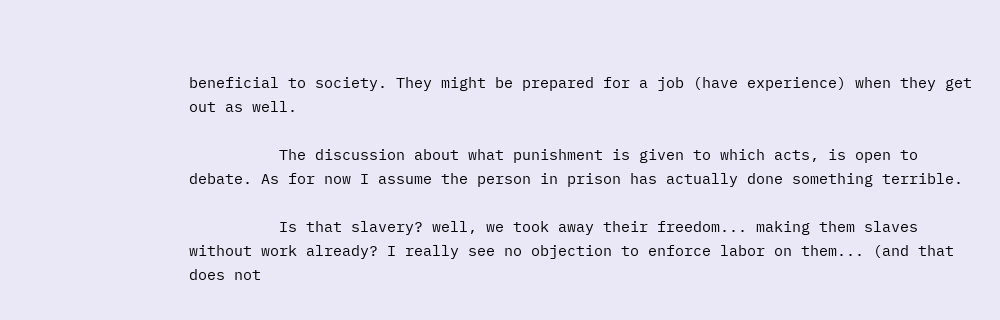beneficial to society. They might be prepared for a job (have experience) when they get out as well.

          The discussion about what punishment is given to which acts, is open to debate. As for now I assume the person in prison has actually done something terrible.

          Is that slavery? well, we took away their freedom... making them slaves without work already? I really see no objection to enforce labor on them... (and that does not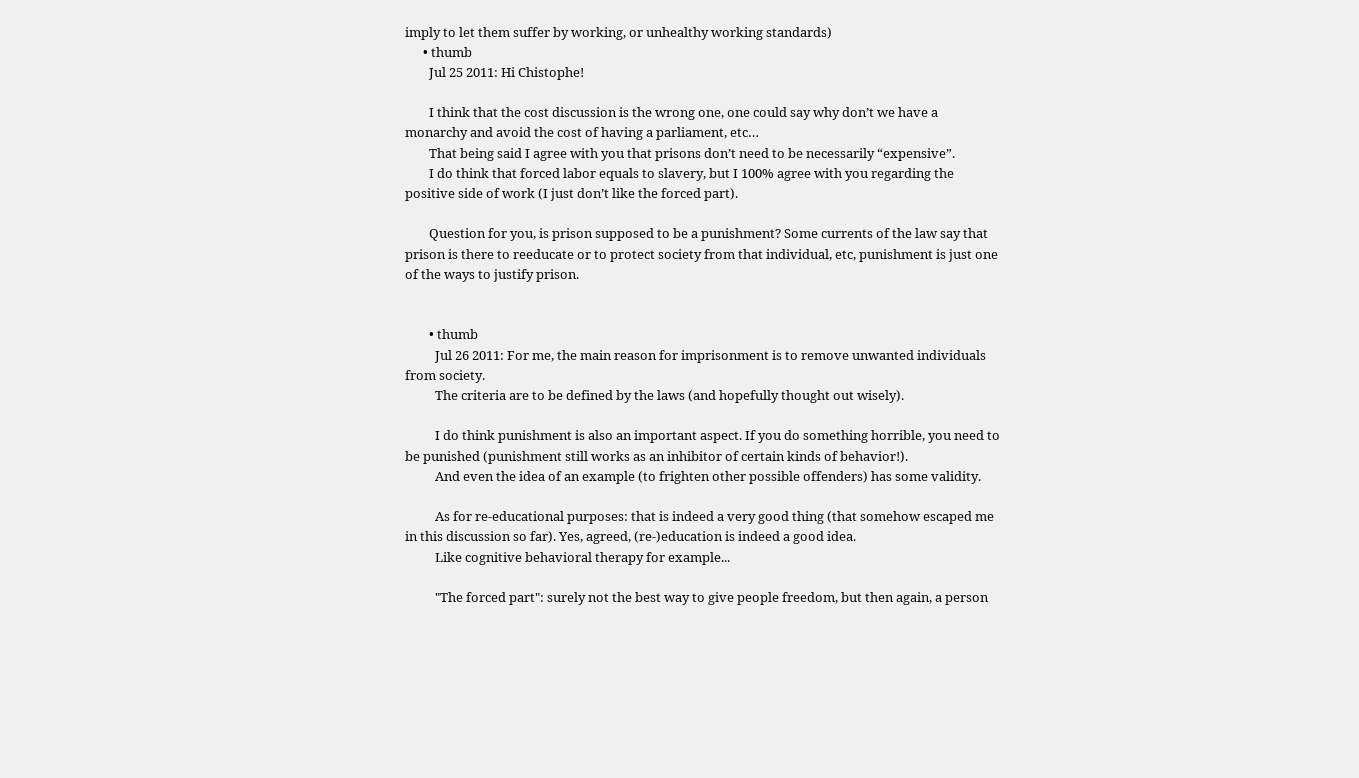imply to let them suffer by working, or unhealthy working standards)
      • thumb
        Jul 25 2011: Hi Chistophe!

        I think that the cost discussion is the wrong one, one could say why don’t we have a monarchy and avoid the cost of having a parliament, etc…
        That being said I agree with you that prisons don’t need to be necessarily “expensive”.
        I do think that forced labor equals to slavery, but I 100% agree with you regarding the positive side of work (I just don’t like the forced part).

        Question for you, is prison supposed to be a punishment? Some currents of the law say that prison is there to reeducate or to protect society from that individual, etc, punishment is just one of the ways to justify prison.


        • thumb
          Jul 26 2011: For me, the main reason for imprisonment is to remove unwanted individuals from society.
          The criteria are to be defined by the laws (and hopefully thought out wisely).

          I do think punishment is also an important aspect. If you do something horrible, you need to be punished (punishment still works as an inhibitor of certain kinds of behavior!).
          And even the idea of an example (to frighten other possible offenders) has some validity.

          As for re-educational purposes: that is indeed a very good thing (that somehow escaped me in this discussion so far). Yes, agreed, (re-)education is indeed a good idea.
          Like cognitive behavioral therapy for example...

          "The forced part": surely not the best way to give people freedom, but then again, a person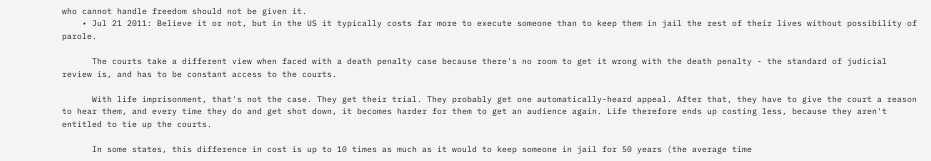who cannot handle freedom should not be given it.
    • Jul 21 2011: Believe it or not, but in the US it typically costs far more to execute someone than to keep them in jail the rest of their lives without possibility of parole.

      The courts take a different view when faced with a death penalty case because there's no room to get it wrong with the death penalty - the standard of judicial review is, and has to be constant access to the courts.

      With life imprisonment, that's not the case. They get their trial. They probably get one automatically-heard appeal. After that, they have to give the court a reason to hear them, and every time they do and get shot down, it becomes harder for them to get an audience again. Life therefore ends up costing less, because they aren't entitled to tie up the courts.

      In some states, this difference in cost is up to 10 times as much as it would to keep someone in jail for 50 years (the average time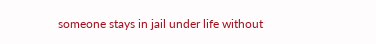someone stays in jail under life without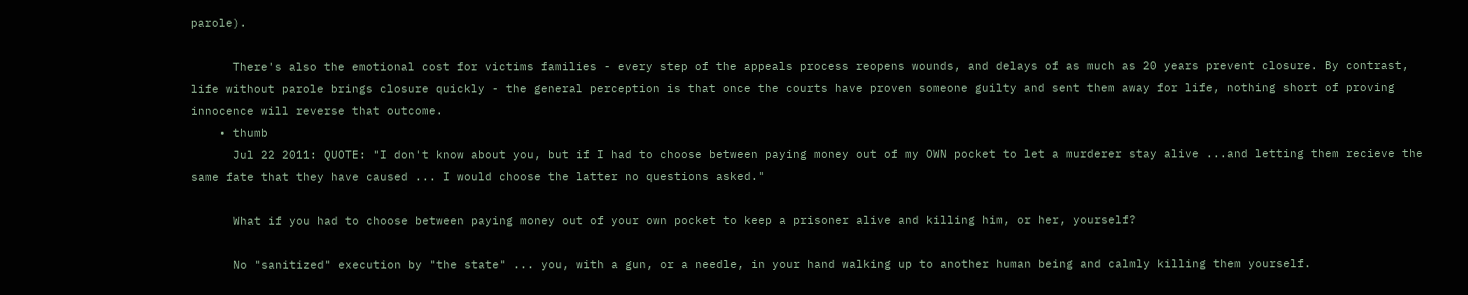parole).

      There's also the emotional cost for victims families - every step of the appeals process reopens wounds, and delays of as much as 20 years prevent closure. By contrast, life without parole brings closure quickly - the general perception is that once the courts have proven someone guilty and sent them away for life, nothing short of proving innocence will reverse that outcome.
    • thumb
      Jul 22 2011: QUOTE: "I don't know about you, but if I had to choose between paying money out of my OWN pocket to let a murderer stay alive ...and letting them recieve the same fate that they have caused ... I would choose the latter no questions asked."

      What if you had to choose between paying money out of your own pocket to keep a prisoner alive and killing him, or her, yourself?

      No "sanitized" execution by "the state" ... you, with a gun, or a needle, in your hand walking up to another human being and calmly killing them yourself.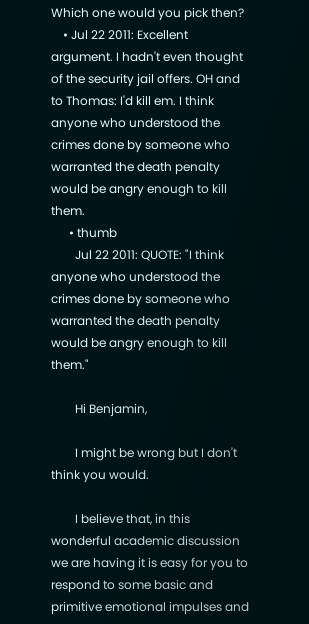Which one would you pick then?
    • Jul 22 2011: Excellent argument. I hadn't even thought of the security jail offers. OH and to Thomas: I'd kill em. I think anyone who understood the crimes done by someone who warranted the death penalty would be angry enough to kill them.
      • thumb
        Jul 22 2011: QUOTE: "I think anyone who understood the crimes done by someone who warranted the death penalty would be angry enough to kill them."

        Hi Benjamin,

        I might be wrong but I don't think you would.

        I believe that, in this wonderful academic discussion we are having it is easy for you to respond to some basic and primitive emotional impulses and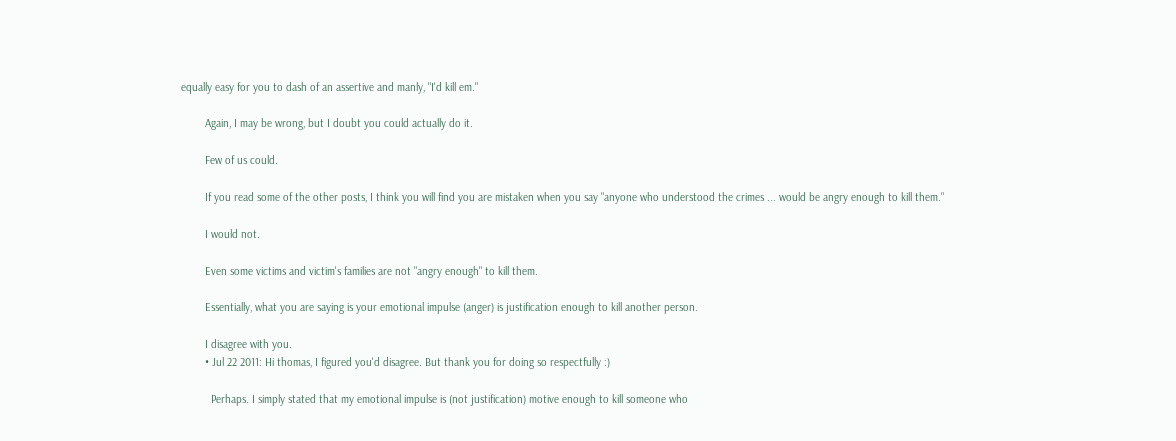equally easy for you to dash of an assertive and manly, "I'd kill em."

        Again, I may be wrong, but I doubt you could actually do it.

        Few of us could.

        If you read some of the other posts, I think you will find you are mistaken when you say "anyone who understood the crimes ... would be angry enough to kill them."

        I would not.

        Even some victims and victim's families are not "angry enough" to kill them.

        Essentially, what you are saying is your emotional impulse (anger) is justification enough to kill another person.

        I disagree with you.
        • Jul 22 2011: Hi thomas, I figured you'd disagree. But thank you for doing so respectfully :)

          Perhaps. I simply stated that my emotional impulse is (not justification) motive enough to kill someone who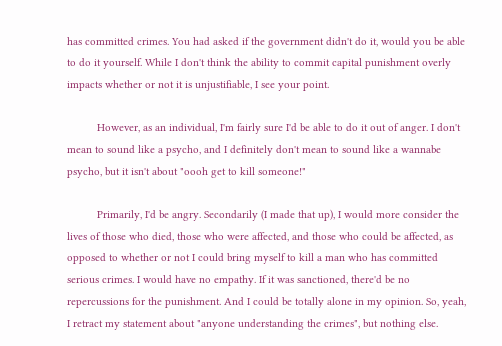has committed crimes. You had asked if the government didn't do it, would you be able to do it yourself. While I don't think the ability to commit capital punishment overly impacts whether or not it is unjustifiable, I see your point.

          However, as an individual, I'm fairly sure I'd be able to do it out of anger. I don't mean to sound like a psycho, and I definitely don't mean to sound like a wannabe psycho, but it isn't about "oooh get to kill someone!"

          Primarily, I'd be angry. Secondarily (I made that up), I would more consider the lives of those who died, those who were affected, and those who could be affected, as opposed to whether or not I could bring myself to kill a man who has committed serious crimes. I would have no empathy. If it was sanctioned, there'd be no repercussions for the punishment. And I could be totally alone in my opinion. So, yeah, I retract my statement about "anyone understanding the crimes", but nothing else.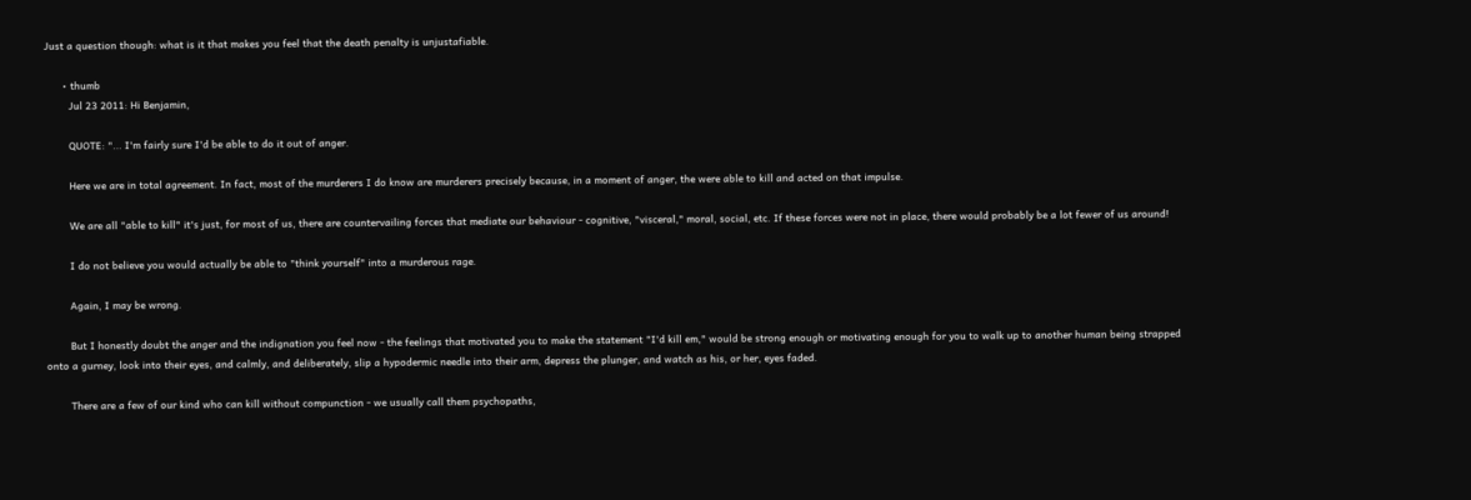Just a question though: what is it that makes you feel that the death penalty is unjustafiable.

      • thumb
        Jul 23 2011: Hi Benjamin,

        QUOTE: "... I'm fairly sure I'd be able to do it out of anger.

        Here we are in total agreement. In fact, most of the murderers I do know are murderers precisely because, in a moment of anger, the were able to kill and acted on that impulse.

        We are all "able to kill" it's just, for most of us, there are countervailing forces that mediate our behaviour - cognitive, "visceral," moral, social, etc. If these forces were not in place, there would probably be a lot fewer of us around!

        I do not believe you would actually be able to "think yourself" into a murderous rage.

        Again, I may be wrong.

        But I honestly doubt the anger and the indignation you feel now - the feelings that motivated you to make the statement "I'd kill em," would be strong enough or motivating enough for you to walk up to another human being strapped onto a gurney, look into their eyes, and calmly, and deliberately, slip a hypodermic needle into their arm, depress the plunger, and watch as his, or her, eyes faded.

        There are a few of our kind who can kill without compunction - we usually call them psychopaths,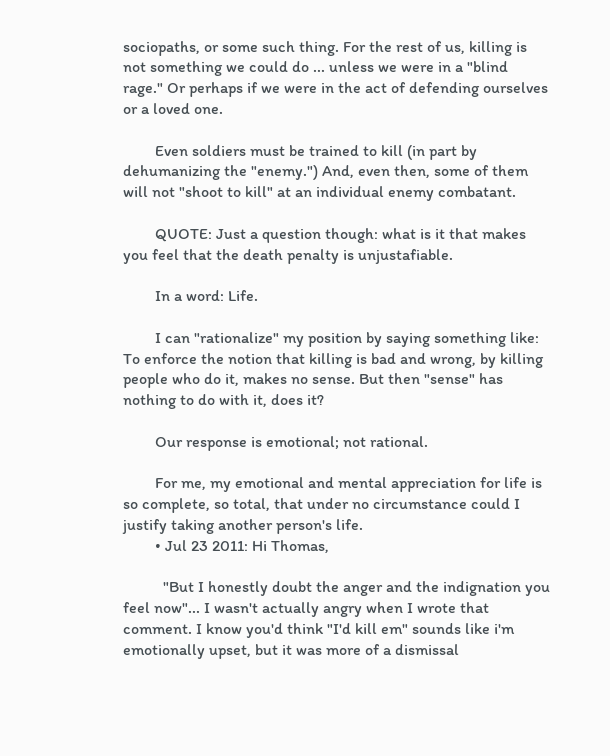sociopaths, or some such thing. For the rest of us, killing is not something we could do ... unless we were in a "blind rage." Or perhaps if we were in the act of defending ourselves or a loved one.

        Even soldiers must be trained to kill (in part by dehumanizing the "enemy.") And, even then, some of them will not "shoot to kill" at an individual enemy combatant.

        QUOTE: Just a question though: what is it that makes you feel that the death penalty is unjustafiable.

        In a word: Life.

        I can "rationalize" my position by saying something like: To enforce the notion that killing is bad and wrong, by killing people who do it, makes no sense. But then "sense" has nothing to do with it, does it?

        Our response is emotional; not rational.

        For me, my emotional and mental appreciation for life is so complete, so total, that under no circumstance could I justify taking another person's life.
        • Jul 23 2011: Hi Thomas,

          "But I honestly doubt the anger and the indignation you feel now"... I wasn't actually angry when I wrote that comment. I know you'd think "I'd kill em" sounds like i'm emotionally upset, but it was more of a dismissal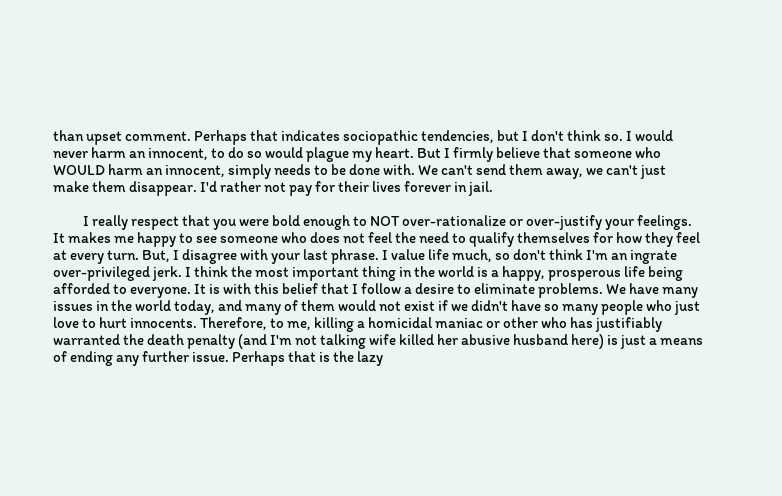than upset comment. Perhaps that indicates sociopathic tendencies, but I don't think so. I would never harm an innocent, to do so would plague my heart. But I firmly believe that someone who WOULD harm an innocent, simply needs to be done with. We can't send them away, we can't just make them disappear. I'd rather not pay for their lives forever in jail.

          I really respect that you were bold enough to NOT over-rationalize or over-justify your feelings. It makes me happy to see someone who does not feel the need to qualify themselves for how they feel at every turn. But, I disagree with your last phrase. I value life much, so don't think I'm an ingrate over-privileged jerk. I think the most important thing in the world is a happy, prosperous life being afforded to everyone. It is with this belief that I follow a desire to eliminate problems. We have many issues in the world today, and many of them would not exist if we didn't have so many people who just love to hurt innocents. Therefore, to me, killing a homicidal maniac or other who has justifiably warranted the death penalty (and I'm not talking wife killed her abusive husband here) is just a means of ending any further issue. Perhaps that is the lazy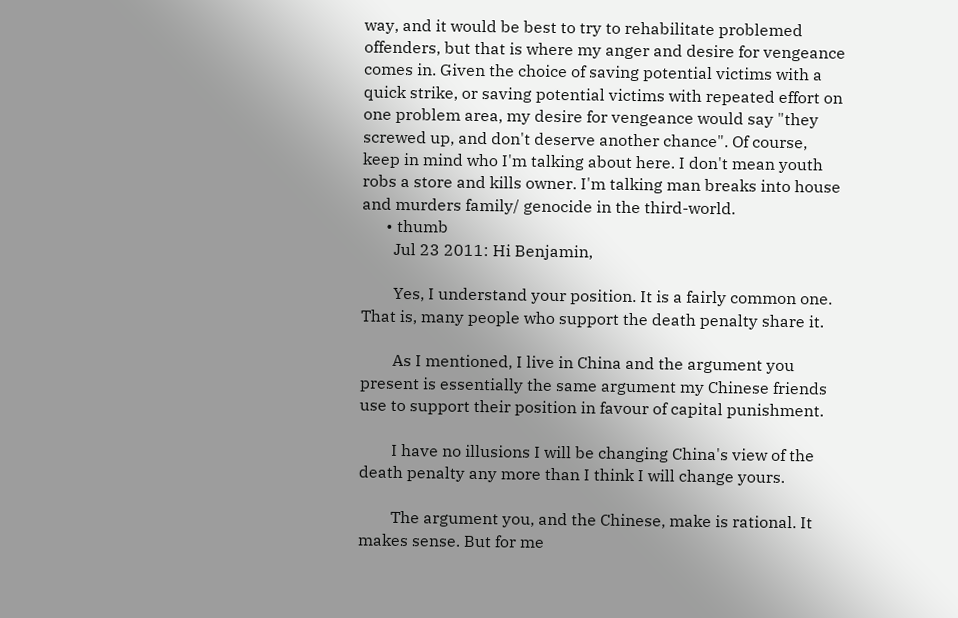way, and it would be best to try to rehabilitate problemed offenders, but that is where my anger and desire for vengeance comes in. Given the choice of saving potential victims with a quick strike, or saving potential victims with repeated effort on one problem area, my desire for vengeance would say "they screwed up, and don't deserve another chance". Of course, keep in mind who I'm talking about here. I don't mean youth robs a store and kills owner. I'm talking man breaks into house and murders family/ genocide in the third-world.
      • thumb
        Jul 23 2011: Hi Benjamin,

        Yes, I understand your position. It is a fairly common one. That is, many people who support the death penalty share it.

        As I mentioned, I live in China and the argument you present is essentially the same argument my Chinese friends use to support their position in favour of capital punishment.

        I have no illusions I will be changing China's view of the death penalty any more than I think I will change yours.

        The argument you, and the Chinese, make is rational. It makes sense. But for me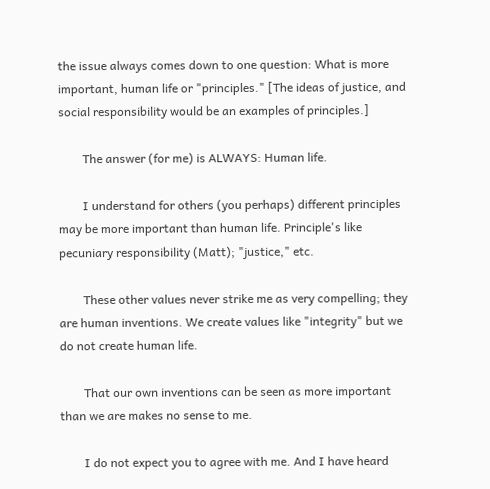the issue always comes down to one question: What is more important, human life or "principles." [The ideas of justice, and social responsibility would be an examples of principles.]

        The answer (for me) is ALWAYS: Human life.

        I understand for others (you perhaps) different principles may be more important than human life. Principle's like pecuniary responsibility (Matt); "justice," etc.

        These other values never strike me as very compelling; they are human inventions. We create values like "integrity" but we do not create human life.

        That our own inventions can be seen as more important than we are makes no sense to me.

        I do not expect you to agree with me. And I have heard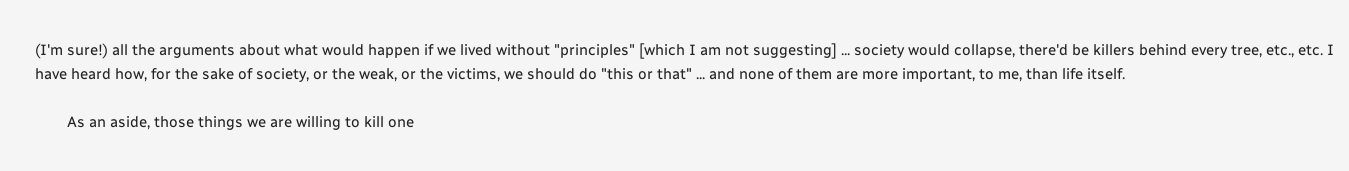(I'm sure!) all the arguments about what would happen if we lived without "principles" [which I am not suggesting] ... society would collapse, there'd be killers behind every tree, etc., etc. I have heard how, for the sake of society, or the weak, or the victims, we should do "this or that" ... and none of them are more important, to me, than life itself.

        As an aside, those things we are willing to kill one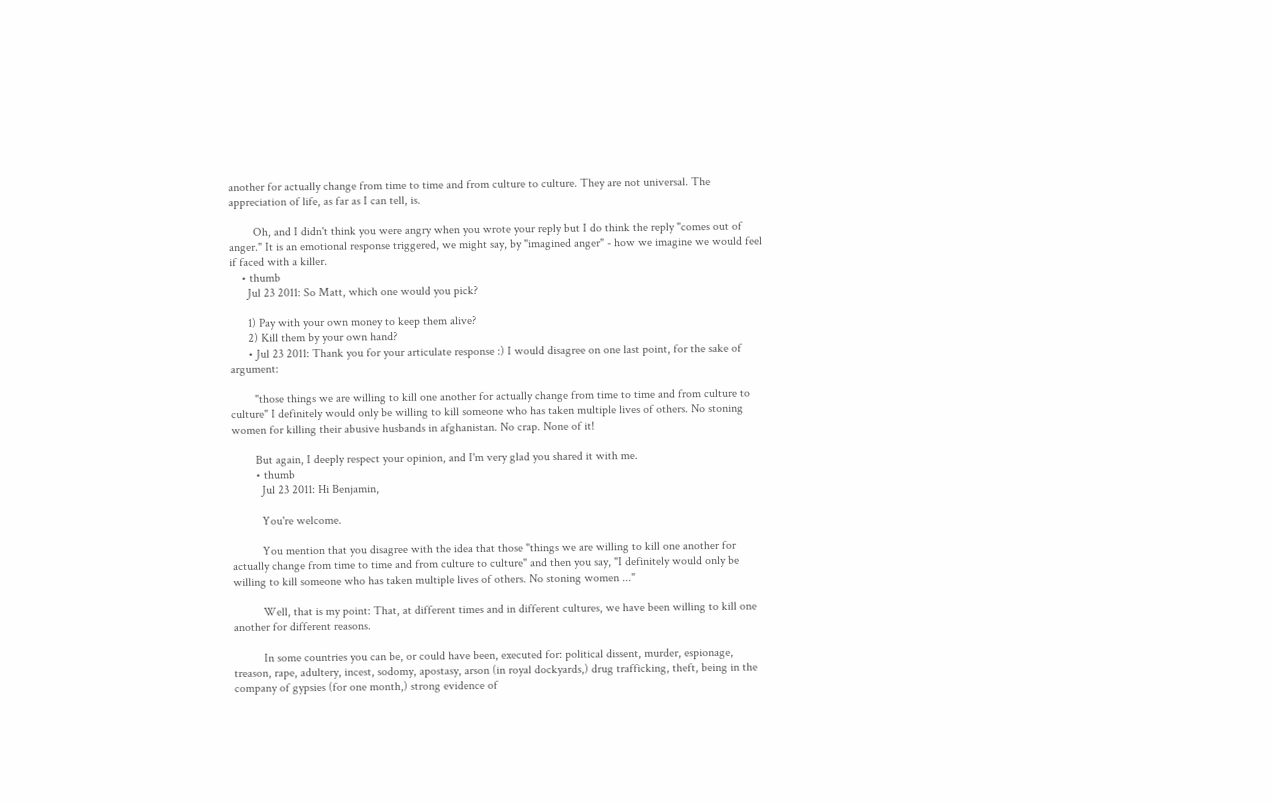another for actually change from time to time and from culture to culture. They are not universal. The appreciation of life, as far as I can tell, is.

        Oh, and I didn't think you were angry when you wrote your reply but I do think the reply "comes out of anger." It is an emotional response triggered, we might say, by "imagined anger" - how we imagine we would feel if faced with a killer.
    • thumb
      Jul 23 2011: So Matt, which one would you pick?

      1) Pay with your own money to keep them alive?
      2) Kill them by your own hand?
      • Jul 23 2011: Thank you for your articulate response :) I would disagree on one last point, for the sake of argument:

        "those things we are willing to kill one another for actually change from time to time and from culture to culture" I definitely would only be willing to kill someone who has taken multiple lives of others. No stoning women for killing their abusive husbands in afghanistan. No crap. None of it!

        But again, I deeply respect your opinion, and I'm very glad you shared it with me.
        • thumb
          Jul 23 2011: Hi Benjamin,

          You're welcome.

          You mention that you disagree with the idea that those "things we are willing to kill one another for actually change from time to time and from culture to culture" and then you say, "I definitely would only be willing to kill someone who has taken multiple lives of others. No stoning women ..."

          Well, that is my point: That, at different times and in different cultures, we have been willing to kill one another for different reasons.

          In some countries you can be, or could have been, executed for: political dissent, murder, espionage, treason, rape, adultery, incest, sodomy, apostasy, arson (in royal dockyards,) drug trafficking, theft, being in the company of gypsies (for one month,) strong evidence of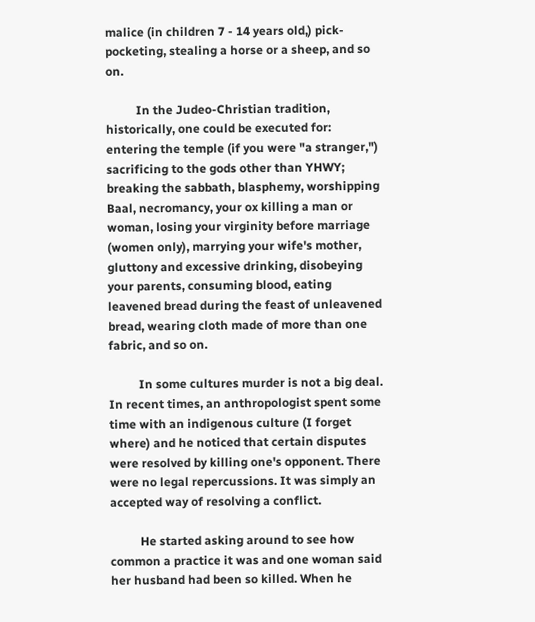malice (in children 7 - 14 years old,) pick-pocketing, stealing a horse or a sheep, and so on.

          In the Judeo-Christian tradition, historically, one could be executed for: entering the temple (if you were "a stranger,") sacrificing to the gods other than YHWY; breaking the sabbath, blasphemy, worshipping Baal, necromancy, your ox killing a man or woman, losing your virginity before marriage (women only), marrying your wife's mother, gluttony and excessive drinking, disobeying your parents, consuming blood, eating leavened bread during the feast of unleavened bread, wearing cloth made of more than one fabric, and so on.

          In some cultures murder is not a big deal. In recent times, an anthropologist spent some time with an indigenous culture (I forget where) and he noticed that certain disputes were resolved by killing one's opponent. There were no legal repercussions. It was simply an accepted way of resolving a conflict.

          He started asking around to see how common a practice it was and one woman said her husband had been so killed. When he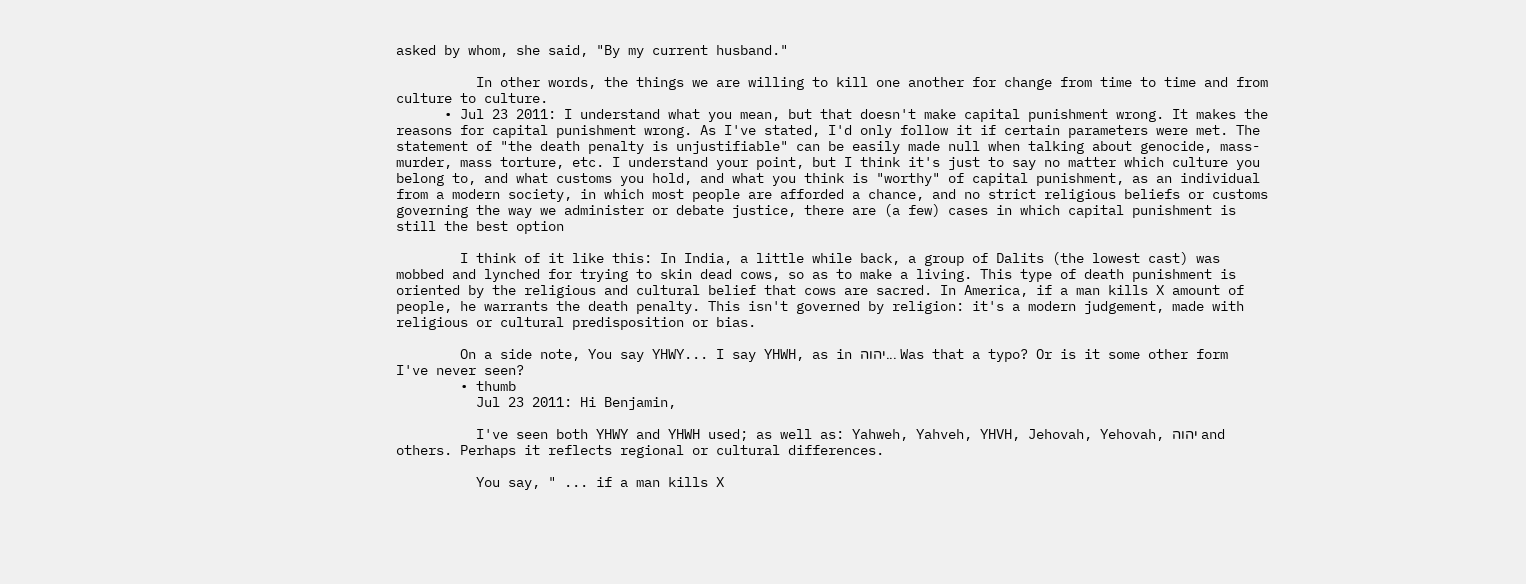asked by whom, she said, "By my current husband."

          In other words, the things we are willing to kill one another for change from time to time and from culture to culture.
      • Jul 23 2011: I understand what you mean, but that doesn't make capital punishment wrong. It makes the reasons for capital punishment wrong. As I've stated, I'd only follow it if certain parameters were met. The statement of "the death penalty is unjustifiable" can be easily made null when talking about genocide, mass-murder, mass torture, etc. I understand your point, but I think it's just to say no matter which culture you belong to, and what customs you hold, and what you think is "worthy" of capital punishment, as an individual from a modern society, in which most people are afforded a chance, and no strict religious beliefs or customs governing the way we administer or debate justice, there are (a few) cases in which capital punishment is still the best option

        I think of it like this: In India, a little while back, a group of Dalits (the lowest cast) was mobbed and lynched for trying to skin dead cows, so as to make a living. This type of death punishment is oriented by the religious and cultural belief that cows are sacred. In America, if a man kills X amount of people, he warrants the death penalty. This isn't governed by religion: it's a modern judgement, made with religious or cultural predisposition or bias.

        On a side note, You say YHWY... I say YHWH, as in יהוה... Was that a typo? Or is it some other form I've never seen?
        • thumb
          Jul 23 2011: Hi Benjamin,

          I've seen both YHWY and YHWH used; as well as: Yahweh, Yahveh, YHVH, Jehovah, Yehovah, יהוה and others. Perhaps it reflects regional or cultural differences.

          You say, " ... if a man kills X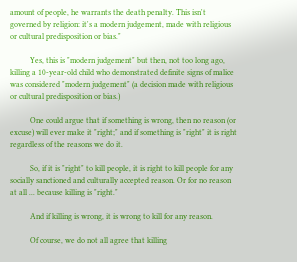amount of people, he warrants the death penalty. This isn't governed by religion: it's a modern judgement, made with religious or cultural predisposition or bias."

          Yes, this is "modern judgement" but then, not too long ago, killing a 10-year-old child who demonstrated definite signs of malice was considered "modern judgement" (a decision made with religious or cultural predisposition or bias.)

          One could argue that if something is wrong, then no reason (or excuse) will ever make it "right;" and if something is "right" it is right regardless of the reasons we do it.

          So, if it is "right" to kill people, it is right to kill people for any socially sanctioned and culturally accepted reason. Or for no reason at all ... because killing is "right."

          And if killing is wrong, it is wrong to kill for any reason.

          Of course, we do not all agree that killing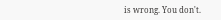is wrong. You don't.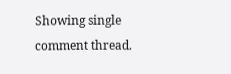Showing single comment thread.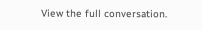View the full conversation.